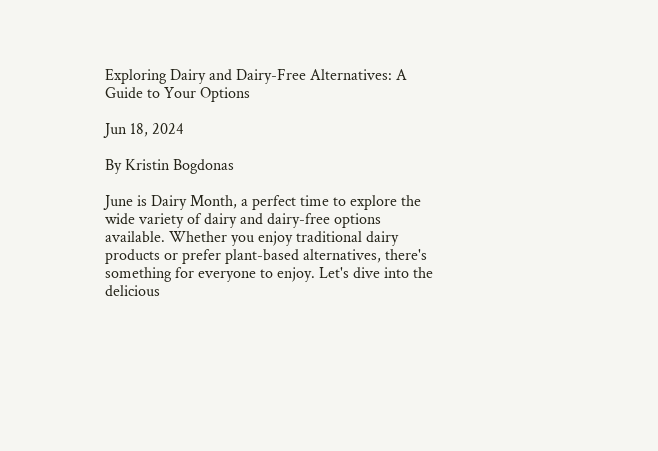Exploring Dairy and Dairy-Free Alternatives: A Guide to Your Options

Jun 18, 2024

By Kristin Bogdonas

June is Dairy Month, a perfect time to explore the wide variety of dairy and dairy-free options available. Whether you enjoy traditional dairy products or prefer plant-based alternatives, there's something for everyone to enjoy. Let's dive into the delicious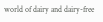world of dairy and dairy-free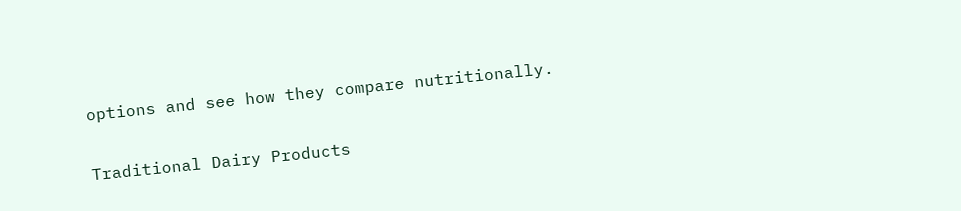options and see how they compare nutritionally.

Traditional Dairy Products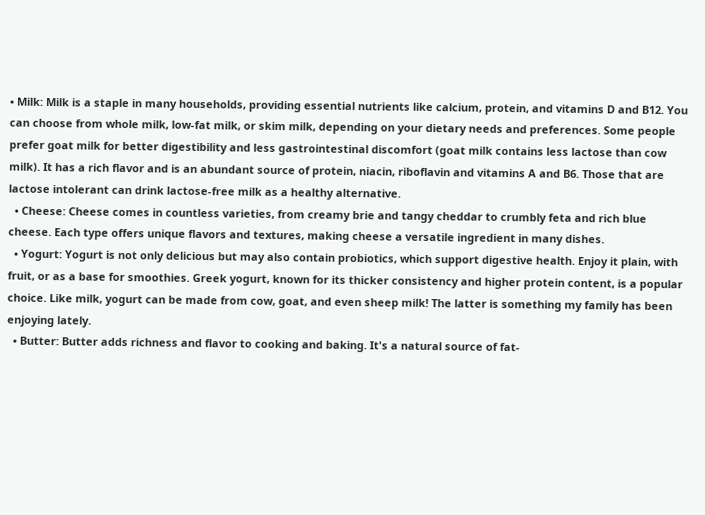• Milk: Milk is a staple in many households, providing essential nutrients like calcium, protein, and vitamins D and B12. You can choose from whole milk, low-fat milk, or skim milk, depending on your dietary needs and preferences. Some people prefer goat milk for better digestibility and less gastrointestinal discomfort (goat milk contains less lactose than cow milk). It has a rich flavor and is an abundant source of protein, niacin, riboflavin and vitamins A and B6. Those that are lactose intolerant can drink lactose-free milk as a healthy alternative.
  • Cheese: Cheese comes in countless varieties, from creamy brie and tangy cheddar to crumbly feta and rich blue cheese. Each type offers unique flavors and textures, making cheese a versatile ingredient in many dishes.
  • Yogurt: Yogurt is not only delicious but may also contain probiotics, which support digestive health. Enjoy it plain, with fruit, or as a base for smoothies. Greek yogurt, known for its thicker consistency and higher protein content, is a popular choice. Like milk, yogurt can be made from cow, goat, and even sheep milk! The latter is something my family has been enjoying lately.
  • Butter: Butter adds richness and flavor to cooking and baking. It's a natural source of fat-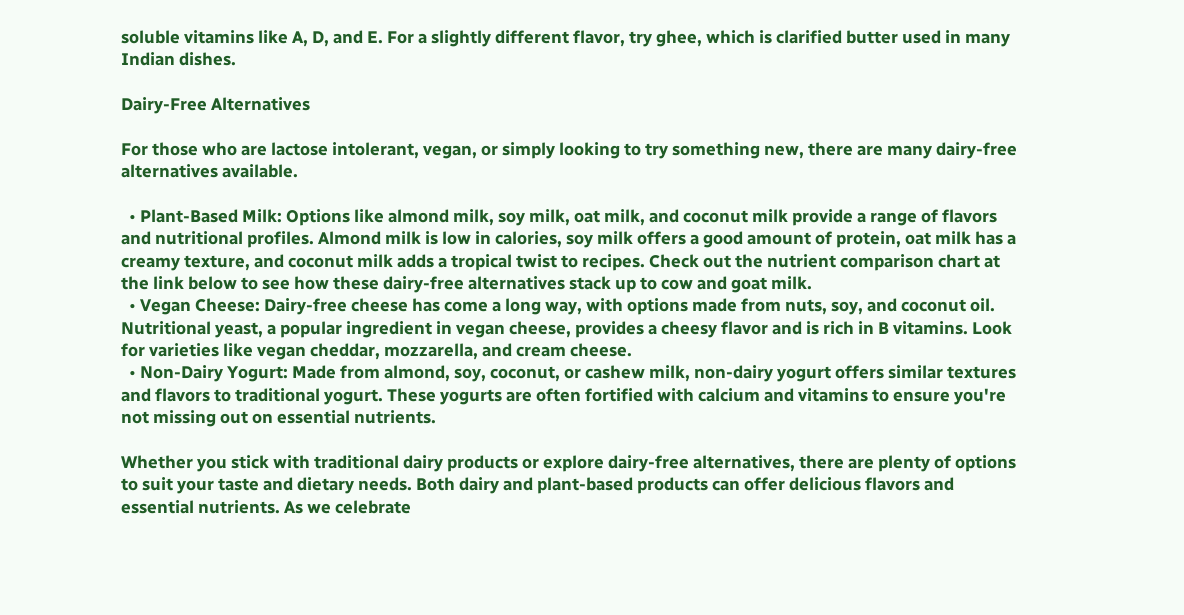soluble vitamins like A, D, and E. For a slightly different flavor, try ghee, which is clarified butter used in many Indian dishes.

Dairy-Free Alternatives

For those who are lactose intolerant, vegan, or simply looking to try something new, there are many dairy-free alternatives available.

  • Plant-Based Milk: Options like almond milk, soy milk, oat milk, and coconut milk provide a range of flavors and nutritional profiles. Almond milk is low in calories, soy milk offers a good amount of protein, oat milk has a creamy texture, and coconut milk adds a tropical twist to recipes. Check out the nutrient comparison chart at the link below to see how these dairy-free alternatives stack up to cow and goat milk.
  • Vegan Cheese: Dairy-free cheese has come a long way, with options made from nuts, soy, and coconut oil. Nutritional yeast, a popular ingredient in vegan cheese, provides a cheesy flavor and is rich in B vitamins. Look for varieties like vegan cheddar, mozzarella, and cream cheese.
  • Non-Dairy Yogurt: Made from almond, soy, coconut, or cashew milk, non-dairy yogurt offers similar textures and flavors to traditional yogurt. These yogurts are often fortified with calcium and vitamins to ensure you're not missing out on essential nutrients.

Whether you stick with traditional dairy products or explore dairy-free alternatives, there are plenty of options to suit your taste and dietary needs. Both dairy and plant-based products can offer delicious flavors and essential nutrients. As we celebrate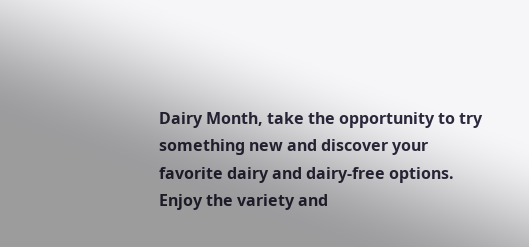Dairy Month, take the opportunity to try something new and discover your favorite dairy and dairy-free options. Enjoy the variety and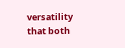versatility that both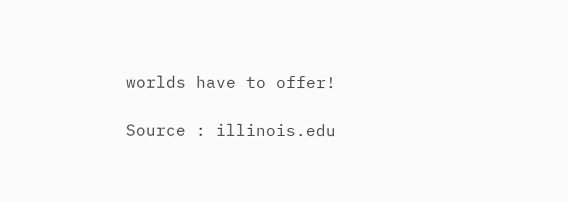worlds have to offer!

Source : illinois.edu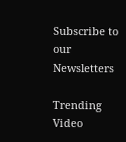Subscribe to our Newsletters

Trending Video